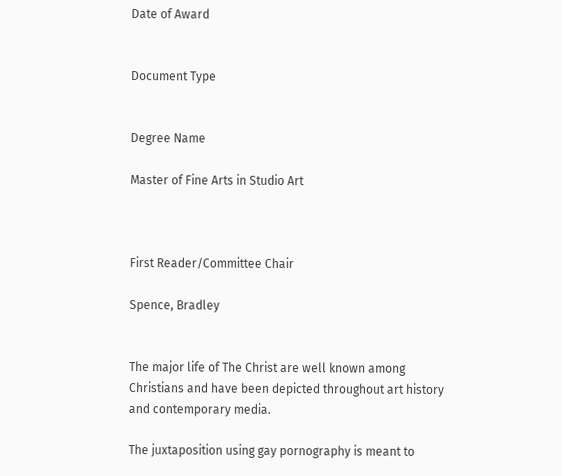Date of Award


Document Type


Degree Name

Master of Fine Arts in Studio Art



First Reader/Committee Chair

Spence, Bradley


The major life of The Christ are well known among Christians and have been depicted throughout art history and contemporary media.

The juxtaposition using gay pornography is meant to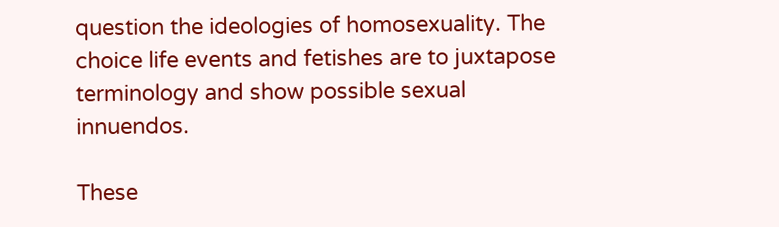question the ideologies of homosexuality. The choice life events and fetishes are to juxtapose terminology and show possible sexual innuendos.

These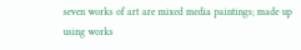seven works of art are mixed media paintings; made up using works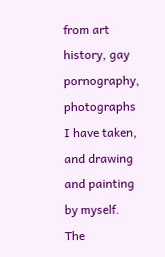from art history, gay pornography, photographs I have taken, and drawing and painting by myself. The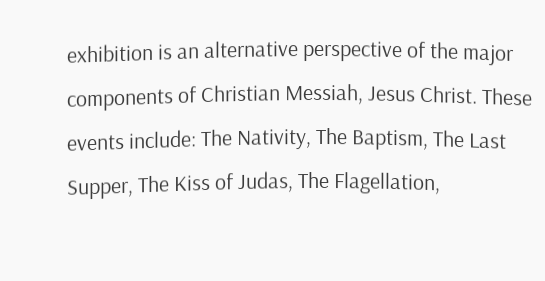exhibition is an alternative perspective of the major components of Christian Messiah, Jesus Christ. These events include: The Nativity, The Baptism, The Last Supper, The Kiss of Judas, The Flagellation,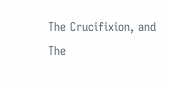The Crucifixion, and The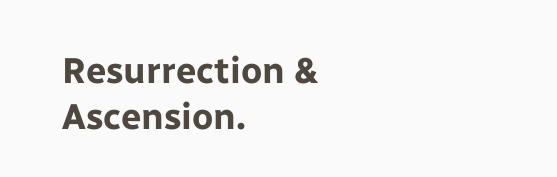Resurrection & Ascension.